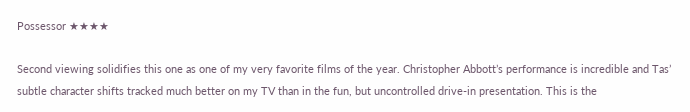Possessor ★★★★

Second viewing solidifies this one as one of my very favorite films of the year. Christopher Abbott’s performance is incredible and Tas’ subtle character shifts tracked much better on my TV than in the fun, but uncontrolled drive-in presentation. This is the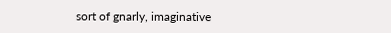sort of gnarly, imaginative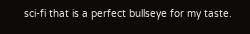sci-fi that is a perfect bullseye for my taste.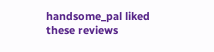handsome_pal liked these reviews